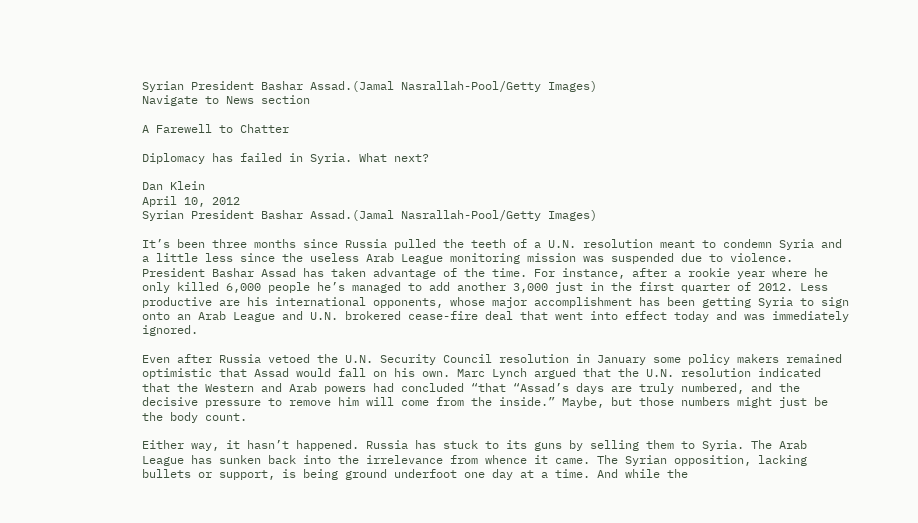Syrian President Bashar Assad.(Jamal Nasrallah-Pool/Getty Images)
Navigate to News section

A Farewell to Chatter

Diplomacy has failed in Syria. What next?

Dan Klein
April 10, 2012
Syrian President Bashar Assad.(Jamal Nasrallah-Pool/Getty Images)

It’s been three months since Russia pulled the teeth of a U.N. resolution meant to condemn Syria and a little less since the useless Arab League monitoring mission was suspended due to violence. President Bashar Assad has taken advantage of the time. For instance, after a rookie year where he only killed 6,000 people he’s managed to add another 3,000 just in the first quarter of 2012. Less productive are his international opponents, whose major accomplishment has been getting Syria to sign onto an Arab League and U.N. brokered cease-fire deal that went into effect today and was immediately ignored.

Even after Russia vetoed the U.N. Security Council resolution in January some policy makers remained optimistic that Assad would fall on his own. Marc Lynch argued that the U.N. resolution indicated that the Western and Arab powers had concluded “that “Assad’s days are truly numbered, and the decisive pressure to remove him will come from the inside.” Maybe, but those numbers might just be the body count.

Either way, it hasn’t happened. Russia has stuck to its guns by selling them to Syria. The Arab League has sunken back into the irrelevance from whence it came. The Syrian opposition, lacking bullets or support, is being ground underfoot one day at a time. And while the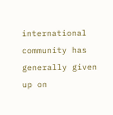international community has generally given up on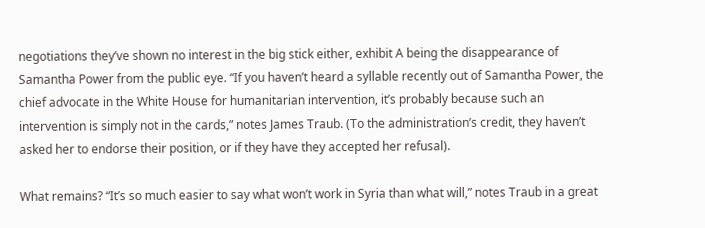negotiations they’ve shown no interest in the big stick either, exhibit A being the disappearance of Samantha Power from the public eye. “If you haven’t heard a syllable recently out of Samantha Power, the chief advocate in the White House for humanitarian intervention, it’s probably because such an intervention is simply not in the cards,” notes James Traub. (To the administration’s credit, they haven’t asked her to endorse their position, or if they have they accepted her refusal).

What remains? “It’s so much easier to say what won’t work in Syria than what will,” notes Traub in a great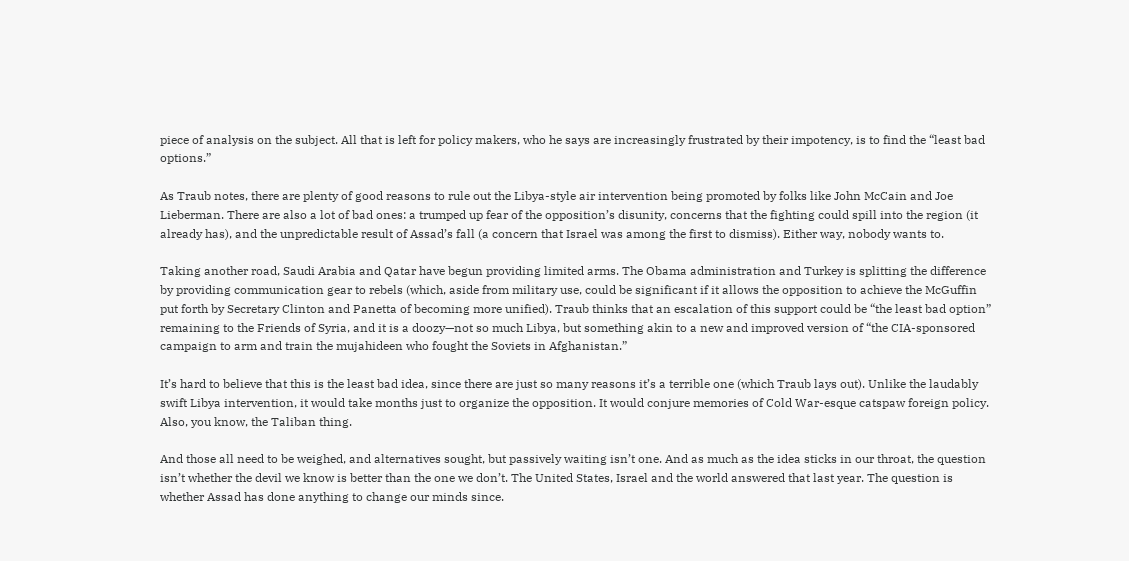piece of analysis on the subject. All that is left for policy makers, who he says are increasingly frustrated by their impotency, is to find the “least bad options.”

As Traub notes, there are plenty of good reasons to rule out the Libya-style air intervention being promoted by folks like John McCain and Joe Lieberman. There are also a lot of bad ones: a trumped up fear of the opposition’s disunity, concerns that the fighting could spill into the region (it already has), and the unpredictable result of Assad’s fall (a concern that Israel was among the first to dismiss). Either way, nobody wants to.

Taking another road, Saudi Arabia and Qatar have begun providing limited arms. The Obama administration and Turkey is splitting the difference by providing communication gear to rebels (which, aside from military use, could be significant if it allows the opposition to achieve the McGuffin put forth by Secretary Clinton and Panetta of becoming more unified). Traub thinks that an escalation of this support could be “the least bad option” remaining to the Friends of Syria, and it is a doozy—not so much Libya, but something akin to a new and improved version of “the CIA-sponsored campaign to arm and train the mujahideen who fought the Soviets in Afghanistan.”

It’s hard to believe that this is the least bad idea, since there are just so many reasons it’s a terrible one (which Traub lays out). Unlike the laudably swift Libya intervention, it would take months just to organize the opposition. It would conjure memories of Cold War-esque catspaw foreign policy. Also, you know, the Taliban thing.

And those all need to be weighed, and alternatives sought, but passively waiting isn’t one. And as much as the idea sticks in our throat, the question isn’t whether the devil we know is better than the one we don’t. The United States, Israel and the world answered that last year. The question is whether Assad has done anything to change our minds since.